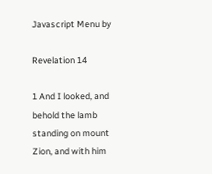Javascript Menu by

Revelation 14

1 And I looked, and behold the lamb standing on mount Zion, and with him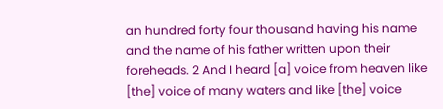an hundred forty four thousand having his name and the name of his father written upon their foreheads. 2 And I heard [a] voice from heaven like [the] voice of many waters and like [the] voice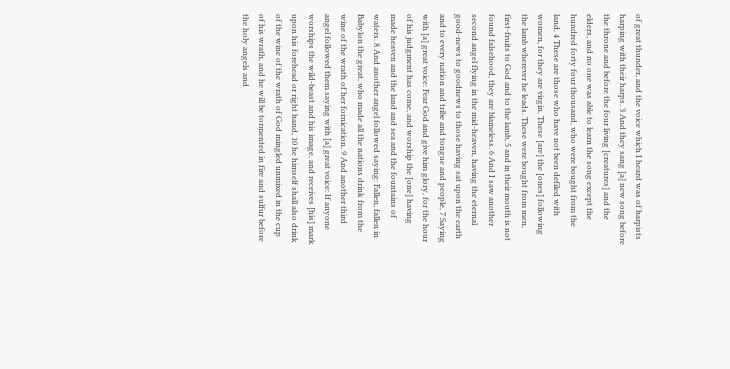of great thunder, and the voice which I heard was of harpists harping with their harps. 3 And they sang [a] new song before the throne and before the four living [creatures] and the elders, and no one was able to learn the song except the hundred forty four thousand, who were bought from the land. 4 These are those who have not been defiled with women, for they are virgin. These [are] the [ones] following the lamb wherever he leads. These were bought from men, first-fruits to God and to the lamb, 5 and in their mouth is not found falsehood, they are blameless. 6 And I saw another second angel flying in the mid-heaven, having the eternal good-news to goodnews to those having sat upon the earth and to every nation and tribe and tongue and people, 7 Saying with [a] great voice: Fear God and give him glory, for the hour of his judgment has come, and worship the [one] having made heaven and the land and sea and the fountains of waters. 8 And another angel followed saying: Fallen, fallen in Babylon the great, who made all the nations drink from the wine of the wrath of her fornication. 9 And another third angel followed them saying with [a] great voice: If anyone worships the wild-beast and his image, and receives [his] mark upon his forehead or right hand, 10 he himself shall also drink of the wine of the wrath of God mingled unmixed in the cup of his wrath, and he will be tormented in fire and sulfur before the holy angels and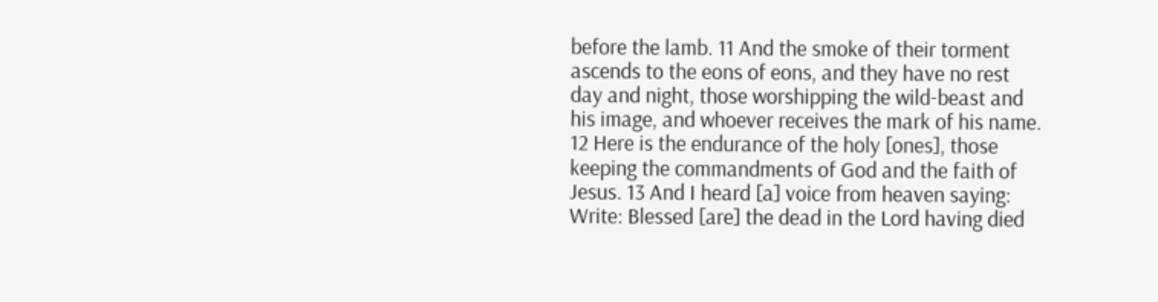before the lamb. 11 And the smoke of their torment ascends to the eons of eons, and they have no rest day and night, those worshipping the wild-beast and his image, and whoever receives the mark of his name. 12 Here is the endurance of the holy [ones], those keeping the commandments of God and the faith of Jesus. 13 And I heard [a] voice from heaven saying: Write: Blessed [are] the dead in the Lord having died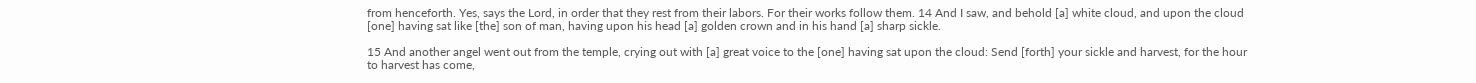from henceforth. Yes, says the Lord, in order that they rest from their labors. For their works follow them. 14 And I saw, and behold [a] white cloud, and upon the cloud [one] having sat like [the] son of man, having upon his head [a] golden crown and in his hand [a] sharp sickle.

15 And another angel went out from the temple, crying out with [a] great voice to the [one] having sat upon the cloud: Send [forth] your sickle and harvest, for the hour to harvest has come,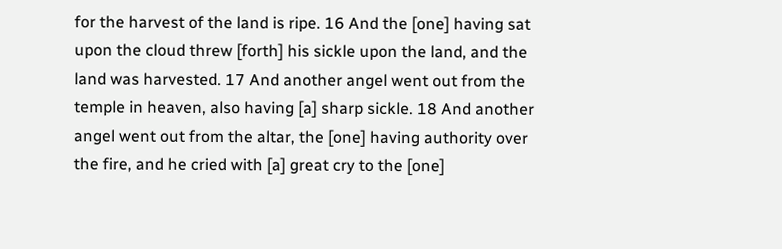for the harvest of the land is ripe. 16 And the [one] having sat upon the cloud threw [forth] his sickle upon the land, and the land was harvested. 17 And another angel went out from the temple in heaven, also having [a] sharp sickle. 18 And another angel went out from the altar, the [one] having authority over the fire, and he cried with [a] great cry to the [one]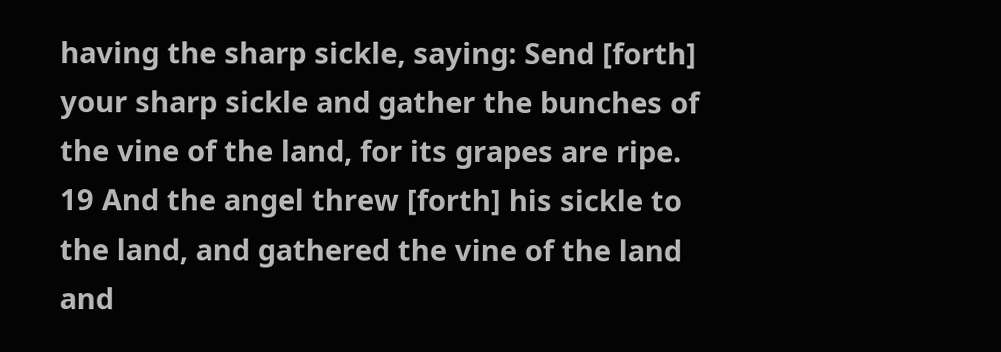having the sharp sickle, saying: Send [forth] your sharp sickle and gather the bunches of the vine of the land, for its grapes are ripe. 19 And the angel threw [forth] his sickle to the land, and gathered the vine of the land and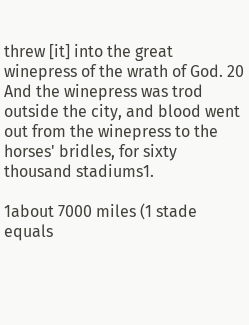threw [it] into the great winepress of the wrath of God. 20 And the winepress was trod outside the city, and blood went out from the winepress to the horses' bridles, for sixty thousand stadiums1.

1about 7000 miles (1 stade equals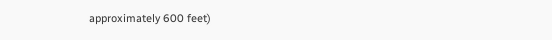approximately 600 feet)